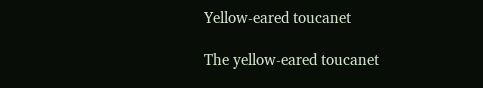Yellow-eared toucanet

The yellow-eared toucanet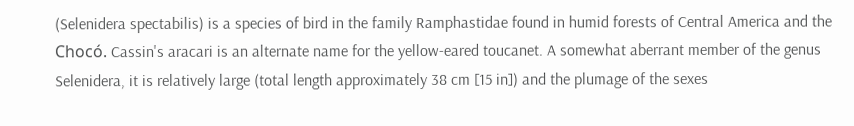(Selenidera spectabilis) is a species of bird in the family Ramphastidae found in humid forests of Central America and the Chocó. Cassin's aracari is an alternate name for the yellow-eared toucanet. A somewhat aberrant member of the genus Selenidera, it is relatively large (total length approximately 38 cm [15 in]) and the plumage of the sexes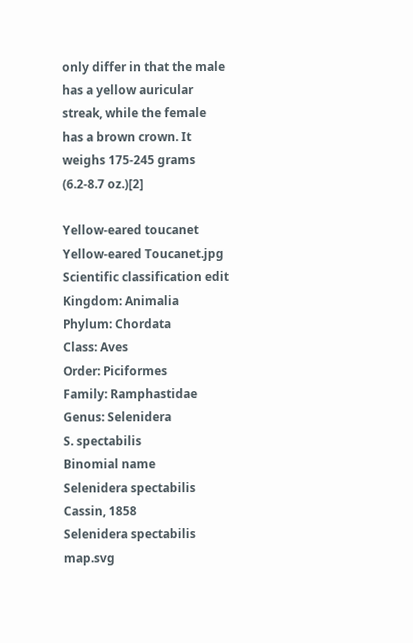only differ in that the male has a yellow auricular streak, while the female has a brown crown. It weighs 175-245 grams (6.2-8.7 oz.)[2]

Yellow-eared toucanet
Yellow-eared Toucanet.jpg
Scientific classification edit
Kingdom: Animalia
Phylum: Chordata
Class: Aves
Order: Piciformes
Family: Ramphastidae
Genus: Selenidera
S. spectabilis
Binomial name
Selenidera spectabilis
Cassin, 1858
Selenidera spectabilis map.svg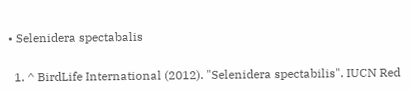• Selenidera spectabalis


  1. ^ BirdLife International (2012). "Selenidera spectabilis". IUCN Red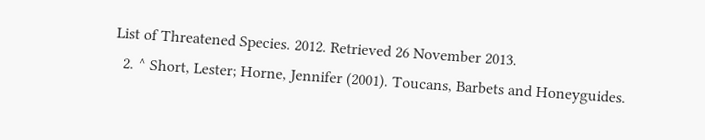List of Threatened Species. 2012. Retrieved 26 November 2013.
  2. ^ Short, Lester; Horne, Jennifer (2001). Toucans, Barbets and Honeyguides.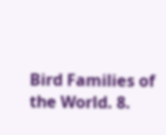Bird Families of the World. 8.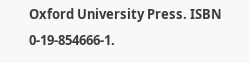Oxford University Press. ISBN 0-19-854666-1.